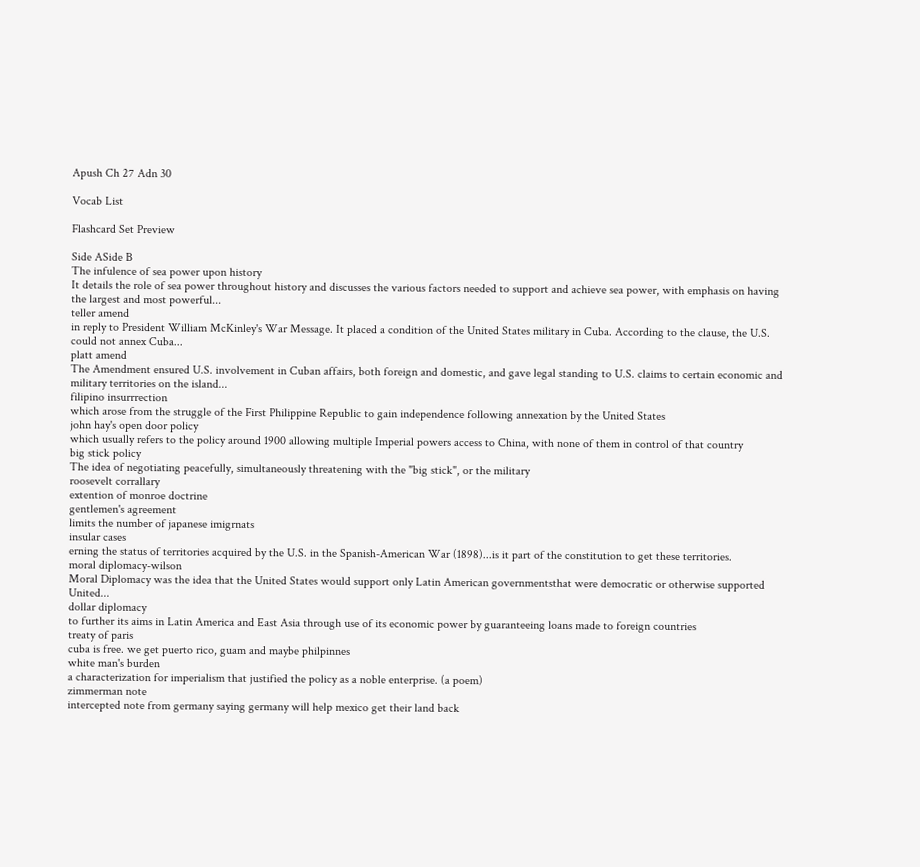Apush Ch 27 Adn 30

Vocab List

Flashcard Set Preview

Side ASide B
The infulence of sea power upon history
It details the role of sea power throughout history and discusses the various factors needed to support and achieve sea power, with emphasis on having the largest and most powerful...
teller amend
in reply to President William McKinley's War Message. It placed a condition of the United States military in Cuba. According to the clause, the U.S. could not annex Cuba...
platt amend
The Amendment ensured U.S. involvement in Cuban affairs, both foreign and domestic, and gave legal standing to U.S. claims to certain economic and military territories on the island...
filipino insurrrection
which arose from the struggle of the First Philippine Republic to gain independence following annexation by the United States
john hay's open door policy
which usually refers to the policy around 1900 allowing multiple Imperial powers access to China, with none of them in control of that country
big stick policy
The idea of negotiating peacefully, simultaneously threatening with the "big stick", or the military
roosevelt corrallary
extention of monroe doctrine
gentlemen's agreement
limits the number of japanese imigrnats
insular cases
erning the status of territories acquired by the U.S. in the Spanish-American War (1898)...is it part of the constitution to get these territories.
moral diplomacy-wilson
Moral Diplomacy was the idea that the United States would support only Latin American governmentsthat were democratic or otherwise supported United...
dollar diplomacy
to further its aims in Latin America and East Asia through use of its economic power by guaranteeing loans made to foreign countries
treaty of paris
cuba is free. we get puerto rico, guam and maybe philpinnes
white man's burden
a characterization for imperialism that justified the policy as a noble enterprise. (a poem)
zimmerman note
intercepted note from germany saying germany will help mexico get their land back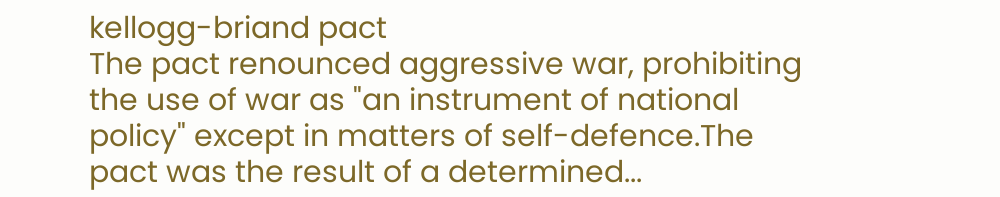kellogg-briand pact
The pact renounced aggressive war, prohibiting the use of war as "an instrument of national policy" except in matters of self-defence.The pact was the result of a determined...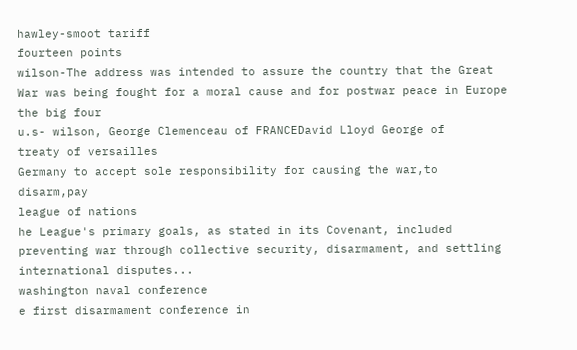hawley-smoot tariff
fourteen points
wilson-The address was intended to assure the country that the Great War was being fought for a moral cause and for postwar peace in Europe
the big four
u.s- wilson, George Clemenceau of FRANCEDavid Lloyd George of
treaty of versailles
Germany to accept sole responsibility for causing the war,to disarm,pay
league of nations
he League's primary goals, as stated in its Covenant, included preventing war through collective security, disarmament, and settling international disputes...
washington naval conference
e first disarmament conference in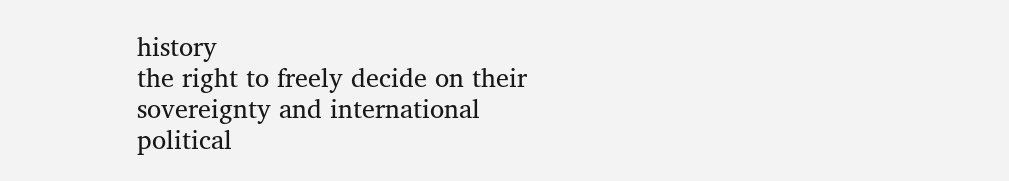history
the right to freely decide on their sovereignty and international political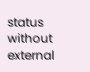status without external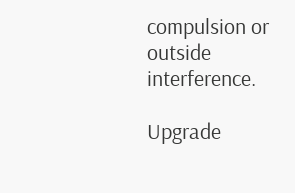compulsion or outside interference.

Upgrade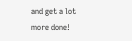and get a lot more done!